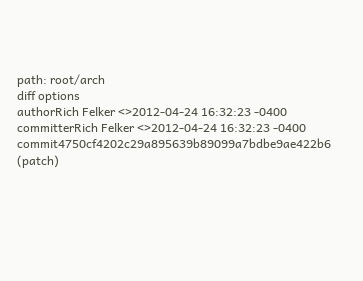path: root/arch
diff options
authorRich Felker <>2012-04-24 16:32:23 -0400
committerRich Felker <>2012-04-24 16:32:23 -0400
commit4750cf4202c29a895639b89099a7bdbe9ae422b6 (patch)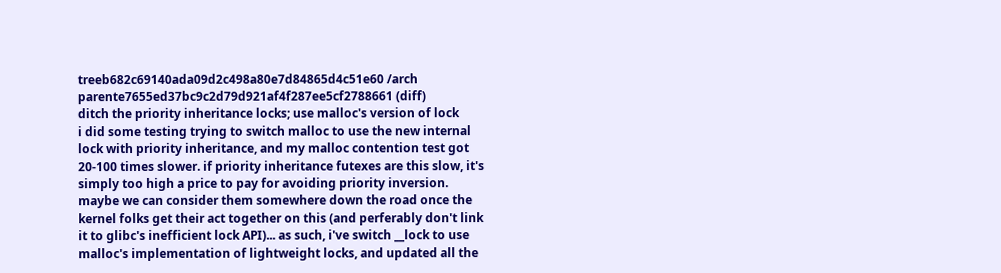treeb682c69140ada09d2c498a80e7d84865d4c51e60 /arch
parente7655ed37bc9c2d79d921af4f287ee5cf2788661 (diff)
ditch the priority inheritance locks; use malloc's version of lock
i did some testing trying to switch malloc to use the new internal lock with priority inheritance, and my malloc contention test got 20-100 times slower. if priority inheritance futexes are this slow, it's simply too high a price to pay for avoiding priority inversion. maybe we can consider them somewhere down the road once the kernel folks get their act together on this (and perferably don't link it to glibc's inefficient lock API)... as such, i've switch __lock to use malloc's implementation of lightweight locks, and updated all the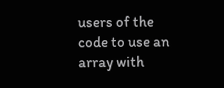users of the code to use an array with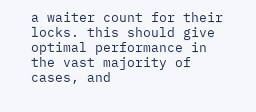a waiter count for their locks. this should give optimal performance in the vast majority of cases, and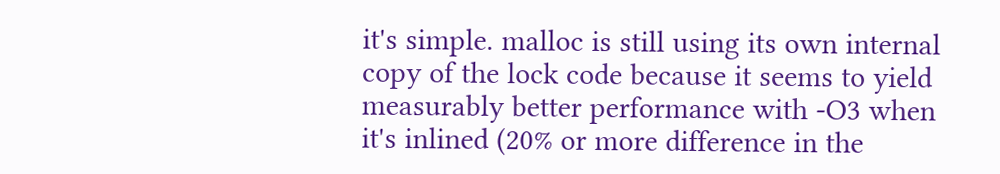it's simple. malloc is still using its own internal copy of the lock code because it seems to yield measurably better performance with -O3 when it's inlined (20% or more difference in the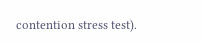contention stress test).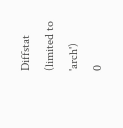Diffstat (limited to 'arch')
0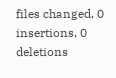files changed, 0 insertions, 0 deletions